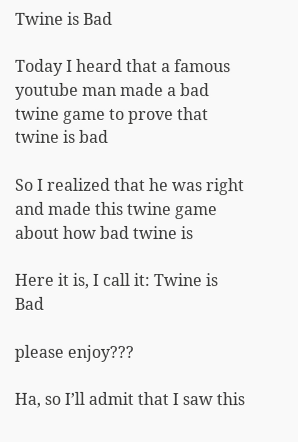Twine is Bad

Today I heard that a famous youtube man made a bad twine game to prove that twine is bad

So I realized that he was right and made this twine game about how bad twine is

Here it is, I call it: Twine is Bad

please enjoy???

Ha, so I’ll admit that I saw this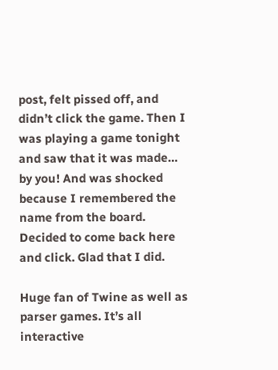post, felt pissed off, and didn’t click the game. Then I was playing a game tonight and saw that it was made… by you! And was shocked because I remembered the name from the board. Decided to come back here and click. Glad that I did.

Huge fan of Twine as well as parser games. It’s all interactive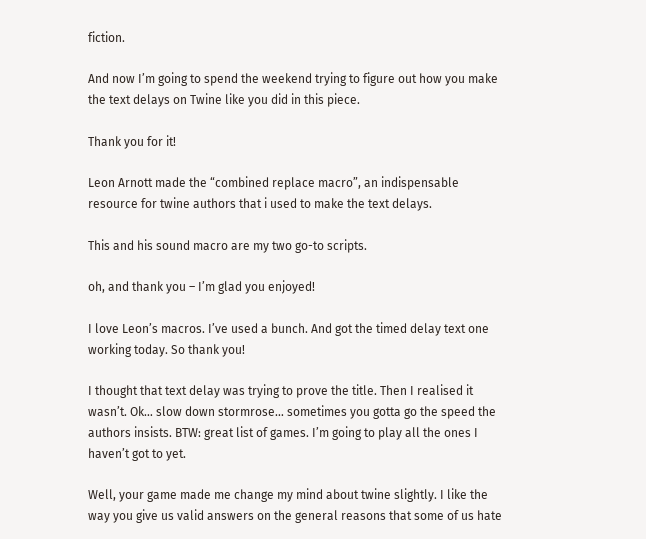fiction.

And now I’m going to spend the weekend trying to figure out how you make the text delays on Twine like you did in this piece.

Thank you for it!

Leon Arnott made the “combined replace macro”, an indispensable resource for twine authors that i used to make the text delays.

This and his sound macro are my two go-to scripts.

oh, and thank you – I’m glad you enjoyed!

I love Leon’s macros. I’ve used a bunch. And got the timed delay text one working today. So thank you!

I thought that text delay was trying to prove the title. Then I realised it wasn’t. Ok… slow down stormrose… sometimes you gotta go the speed the authors insists. BTW: great list of games. I’m going to play all the ones I haven’t got to yet.

Well, your game made me change my mind about twine slightly. I like the way you give us valid answers on the general reasons that some of us hate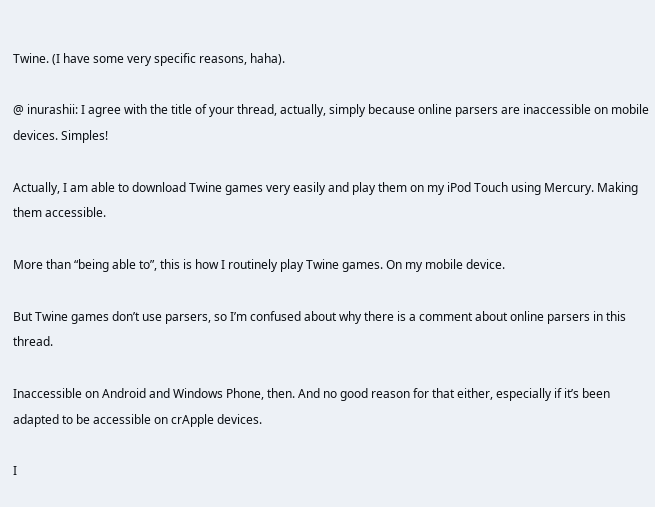Twine. (I have some very specific reasons, haha).

@ inurashii: I agree with the title of your thread, actually, simply because online parsers are inaccessible on mobile devices. Simples!

Actually, I am able to download Twine games very easily and play them on my iPod Touch using Mercury. Making them accessible.

More than “being able to”, this is how I routinely play Twine games. On my mobile device.

But Twine games don’t use parsers, so I’m confused about why there is a comment about online parsers in this thread.

Inaccessible on Android and Windows Phone, then. And no good reason for that either, especially if it’s been adapted to be accessible on crApple devices.

I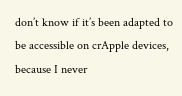don’t know if it’s been adapted to be accessible on crApple devices, because I never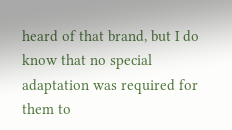heard of that brand, but I do know that no special adaptation was required for them to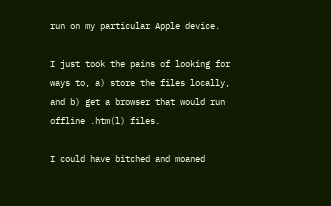run on my particular Apple device.

I just took the pains of looking for ways to, a) store the files locally, and b) get a browser that would run offline .htm(l) files.

I could have bitched and moaned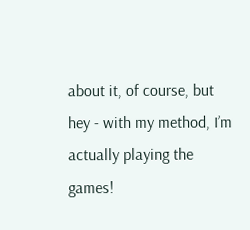about it, of course, but hey - with my method, I’m actually playing the games!